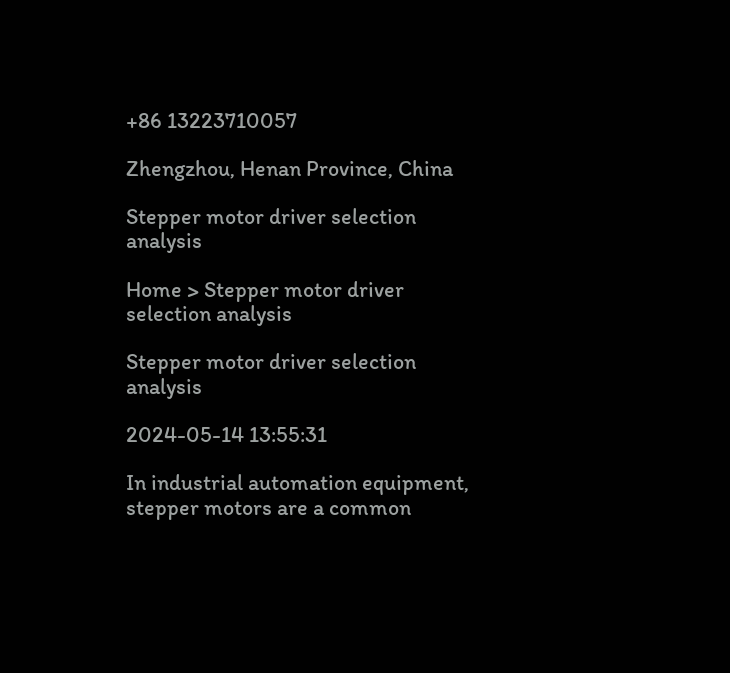+86 13223710057

Zhengzhou, Henan Province, China

Stepper motor driver selection analysis

Home > Stepper motor driver selection analysis

Stepper motor driver selection analysis

2024-05-14 13:55:31

In industrial automation equipment, stepper motors are a common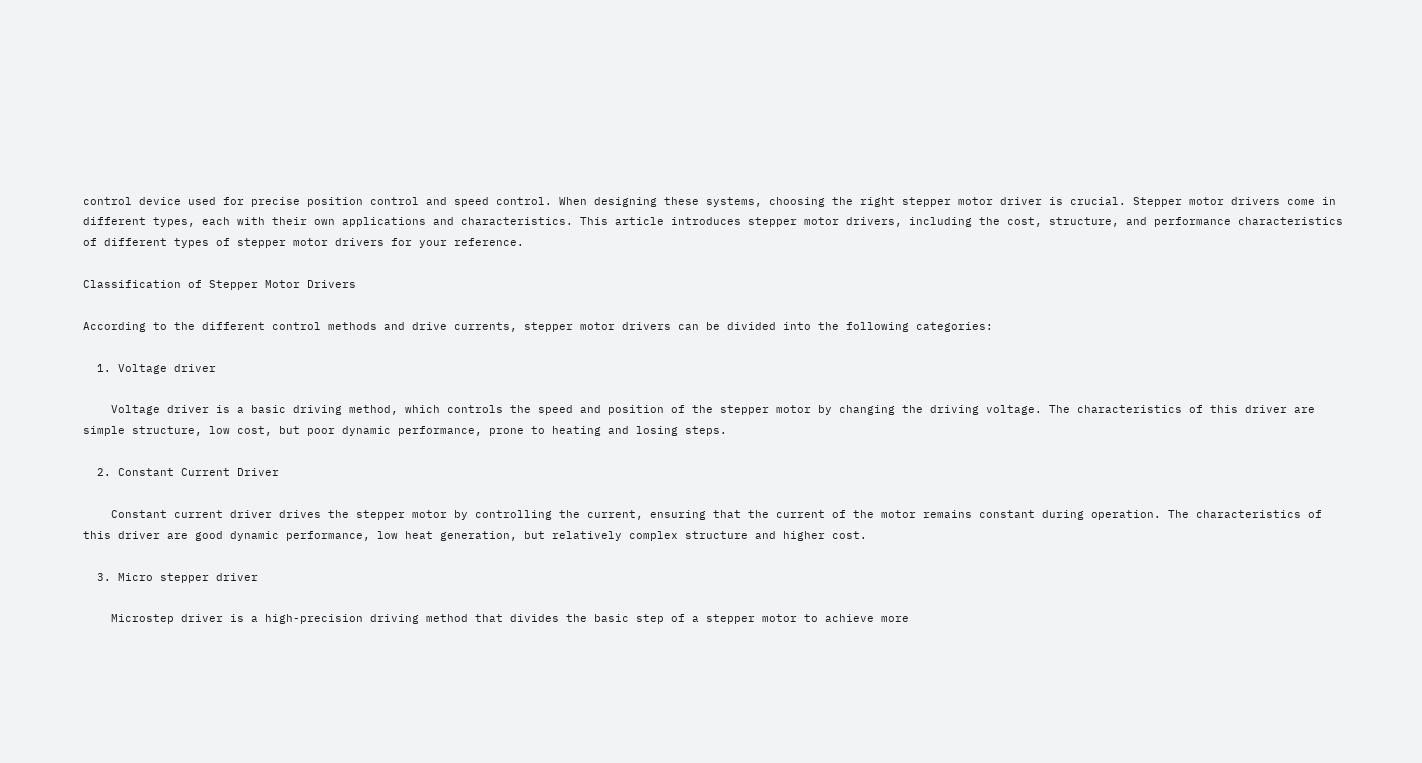control device used for precise position control and speed control. When designing these systems, choosing the right stepper motor driver is crucial. Stepper motor drivers come in different types, each with their own applications and characteristics. This article introduces stepper motor drivers, including the cost, structure, and performance characteristics of different types of stepper motor drivers for your reference.

Classification of Stepper Motor Drivers

According to the different control methods and drive currents, stepper motor drivers can be divided into the following categories:

  1. Voltage driver

    Voltage driver is a basic driving method, which controls the speed and position of the stepper motor by changing the driving voltage. The characteristics of this driver are simple structure, low cost, but poor dynamic performance, prone to heating and losing steps.

  2. Constant Current Driver

    Constant current driver drives the stepper motor by controlling the current, ensuring that the current of the motor remains constant during operation. The characteristics of this driver are good dynamic performance, low heat generation, but relatively complex structure and higher cost.

  3. Micro stepper driver

    Microstep driver is a high-precision driving method that divides the basic step of a stepper motor to achieve more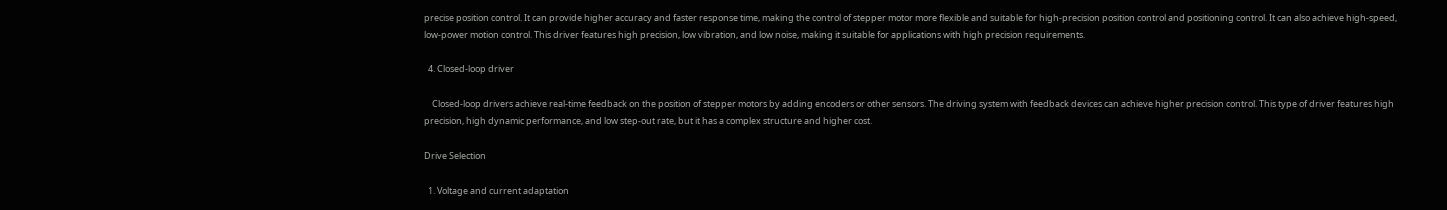precise position control. It can provide higher accuracy and faster response time, making the control of stepper motor more flexible and suitable for high-precision position control and positioning control. It can also achieve high-speed, low-power motion control. This driver features high precision, low vibration, and low noise, making it suitable for applications with high precision requirements.

  4. Closed-loop driver

    Closed-loop drivers achieve real-time feedback on the position of stepper motors by adding encoders or other sensors. The driving system with feedback devices can achieve higher precision control. This type of driver features high precision, high dynamic performance, and low step-out rate, but it has a complex structure and higher cost.

Drive Selection

  1. Voltage and current adaptation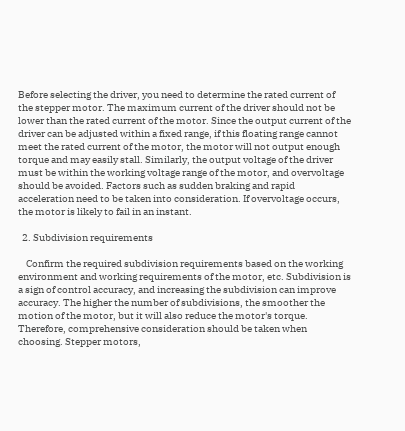Before selecting the driver, you need to determine the rated current of the stepper motor. The maximum current of the driver should not be lower than the rated current of the motor. Since the output current of the driver can be adjusted within a fixed range, if this floating range cannot meet the rated current of the motor, the motor will not output enough torque and may easily stall. Similarly, the output voltage of the driver must be within the working voltage range of the motor, and overvoltage should be avoided. Factors such as sudden braking and rapid acceleration need to be taken into consideration. If overvoltage occurs, the motor is likely to fail in an instant.

  2. Subdivision requirements

    Confirm the required subdivision requirements based on the working environment and working requirements of the motor, etc. Subdivision is a sign of control accuracy, and increasing the subdivision can improve accuracy. The higher the number of subdivisions, the smoother the motion of the motor, but it will also reduce the motor's torque. Therefore, comprehensive consideration should be taken when choosing. Stepper motors,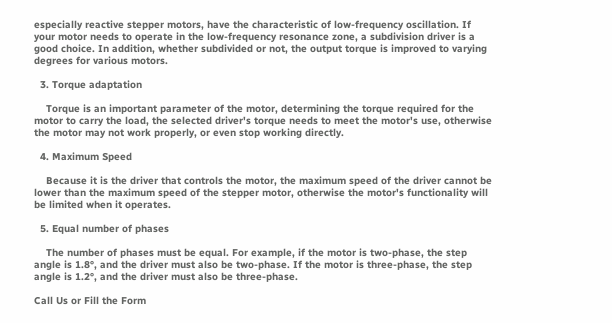especially reactive stepper motors, have the characteristic of low-frequency oscillation. If your motor needs to operate in the low-frequency resonance zone, a subdivision driver is a good choice. In addition, whether subdivided or not, the output torque is improved to varying degrees for various motors.

  3. Torque adaptation

    Torque is an important parameter of the motor, determining the torque required for the motor to carry the load, the selected driver's torque needs to meet the motor's use, otherwise the motor may not work properly, or even stop working directly.

  4. Maximum Speed

    Because it is the driver that controls the motor, the maximum speed of the driver cannot be lower than the maximum speed of the stepper motor, otherwise the motor's functionality will be limited when it operates.

  5. Equal number of phases

    The number of phases must be equal. For example, if the motor is two-phase, the step angle is 1.8°, and the driver must also be two-phase. If the motor is three-phase, the step angle is 1.2°, and the driver must also be three-phase.

Call Us or Fill the Form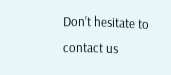Don’t hesitate to contact us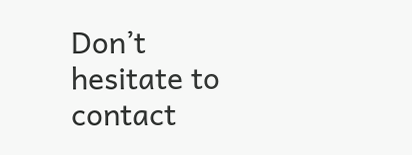Don’t hesitate to contact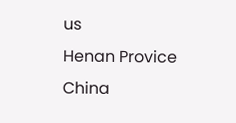us
Henan Provice China